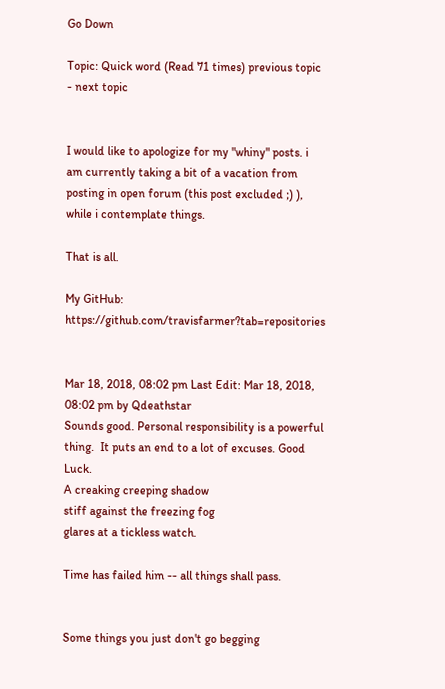Go Down

Topic: Quick word (Read 71 times) previous topic - next topic


I would like to apologize for my "whiny" posts. i am currently taking a bit of a vacation from posting in open forum (this post excluded ;) ), while i contemplate things.

That is all.

My GitHub: https://github.com/travisfarmer?tab=repositories


Mar 18, 2018, 08:02 pm Last Edit: Mar 18, 2018, 08:02 pm by Qdeathstar
Sounds good. Personal responsibility is a powerful thing.  It puts an end to a lot of excuses. Good Luck.
A creaking creeping shadow
stiff against the freezing fog
glares at a tickless watch.

Time has failed him -- all things shall pass.


Some things you just don't go begging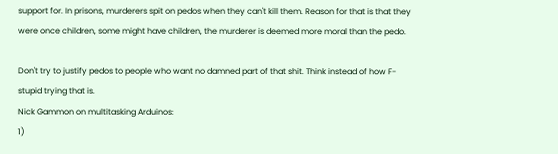support for. In prisons, murderers spit on pedos when they can't kill them. Reason for that is that they were once children, some might have children, the murderer is deemed more moral than the pedo.

Don't try to justify pedos to people who want no damned part of that shit. Think instead of how F-stupid trying that is.
Nick Gammon on multitasking Arduinos:
1)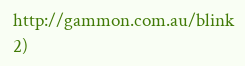http://gammon.com.au/blink
2)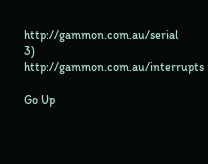http://gammon.com.au/serial
3) http://gammon.com.au/interrupts

Go Up